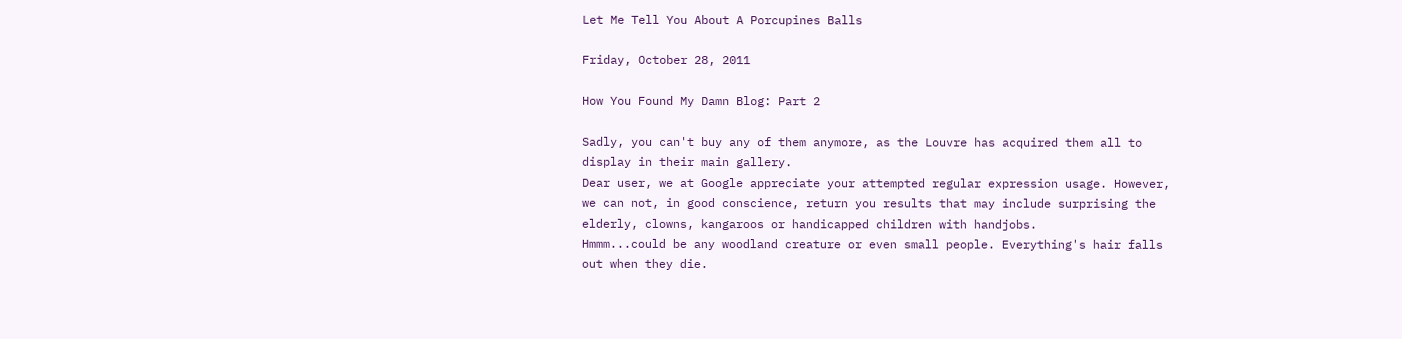Let Me Tell You About A Porcupines Balls

Friday, October 28, 2011

How You Found My Damn Blog: Part 2

Sadly, you can't buy any of them anymore, as the Louvre has acquired them all to display in their main gallery.
Dear user, we at Google appreciate your attempted regular expression usage. However, we can not, in good conscience, return you results that may include surprising the elderly, clowns, kangaroos or handicapped children with handjobs.
Hmmm...could be any woodland creature or even small people. Everything's hair falls out when they die.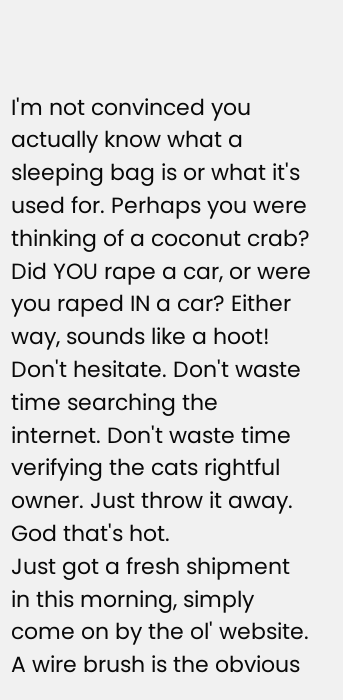I'm not convinced you actually know what a sleeping bag is or what it's used for. Perhaps you were thinking of a coconut crab?
Did YOU rape a car, or were you raped IN a car? Either way, sounds like a hoot!
Don't hesitate. Don't waste time searching the internet. Don't waste time verifying the cats rightful owner. Just throw it away.
God that's hot.
Just got a fresh shipment in this morning, simply come on by the ol' website.
A wire brush is the obvious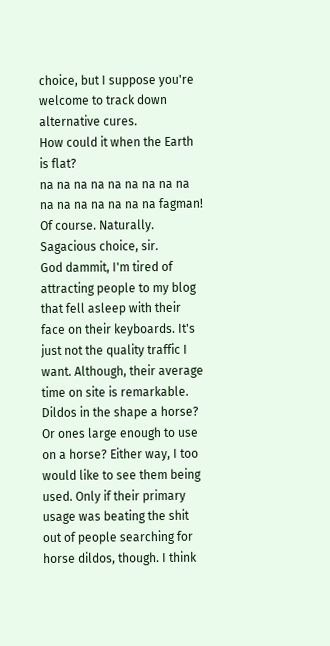choice, but I suppose you're welcome to track down alternative cures.
How could it when the Earth is flat?
na na na na na na na na na na na na na na na na fagman!
Of course. Naturally. Sagacious choice, sir.
God dammit, I'm tired of attracting people to my blog that fell asleep with their face on their keyboards. It's just not the quality traffic I want. Although, their average time on site is remarkable.
Dildos in the shape a horse? Or ones large enough to use on a horse? Either way, I too would like to see them being used. Only if their primary usage was beating the shit out of people searching for horse dildos, though. I think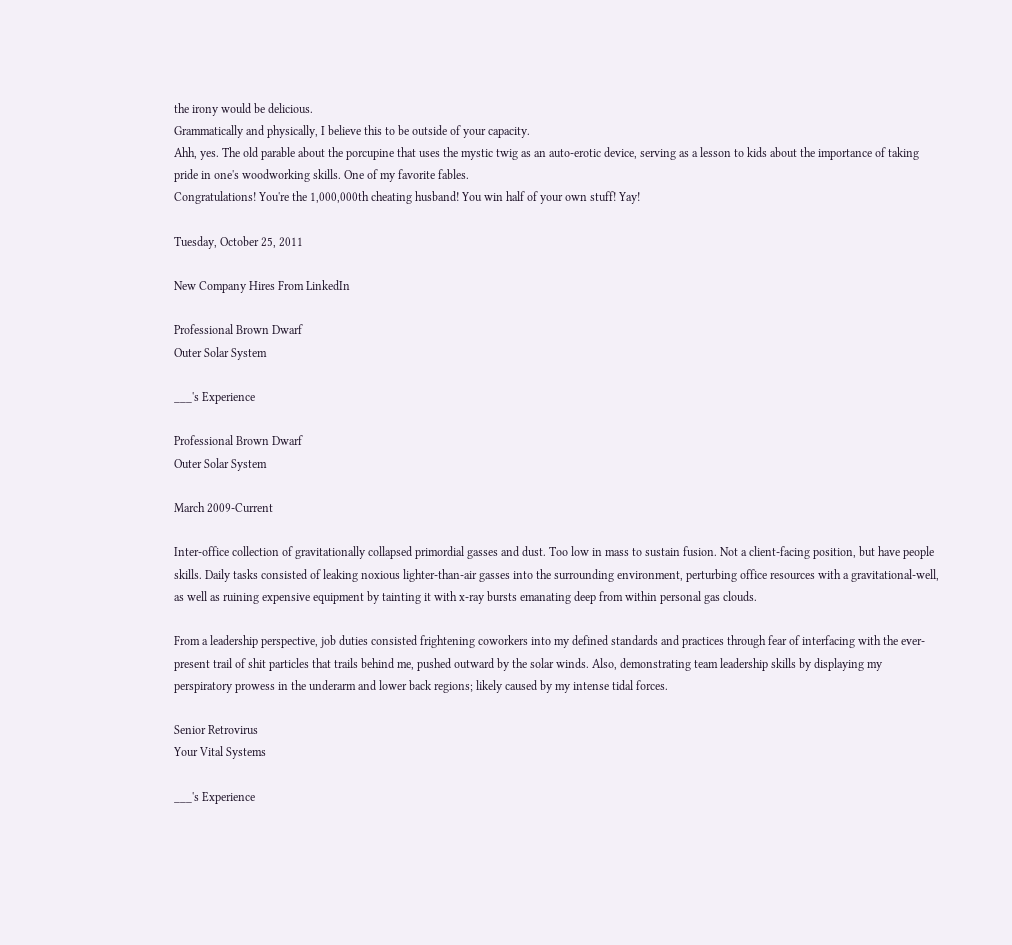the irony would be delicious.
Grammatically and physically, I believe this to be outside of your capacity.
Ahh, yes. The old parable about the porcupine that uses the mystic twig as an auto-erotic device, serving as a lesson to kids about the importance of taking pride in one's woodworking skills. One of my favorite fables.
Congratulations! You're the 1,000,000th cheating husband! You win half of your own stuff! Yay!

Tuesday, October 25, 2011

New Company Hires From LinkedIn

Professional Brown Dwarf
Outer Solar System

___'s Experience

Professional Brown Dwarf
Outer Solar System

March 2009-Current

Inter-office collection of gravitationally collapsed primordial gasses and dust. Too low in mass to sustain fusion. Not a client-facing position, but have people skills. Daily tasks consisted of leaking noxious lighter-than-air gasses into the surrounding environment, perturbing office resources with a gravitational-well, as well as ruining expensive equipment by tainting it with x-ray bursts emanating deep from within personal gas clouds.

From a leadership perspective, job duties consisted frightening coworkers into my defined standards and practices through fear of interfacing with the ever-present trail of shit particles that trails behind me, pushed outward by the solar winds. Also, demonstrating team leadership skills by displaying my perspiratory prowess in the underarm and lower back regions; likely caused by my intense tidal forces.

Senior Retrovirus
Your Vital Systems

___'s Experience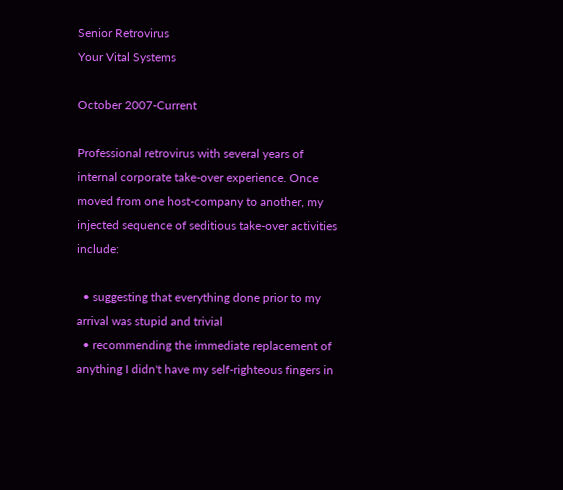Senior Retrovirus
Your Vital Systems

October 2007-Current

Professional retrovirus with several years of internal corporate take-over experience. Once moved from one host-company to another, my injected sequence of seditious take-over activities include:

  • suggesting that everything done prior to my arrival was stupid and trivial
  • recommending the immediate replacement of anything I didn't have my self-righteous fingers in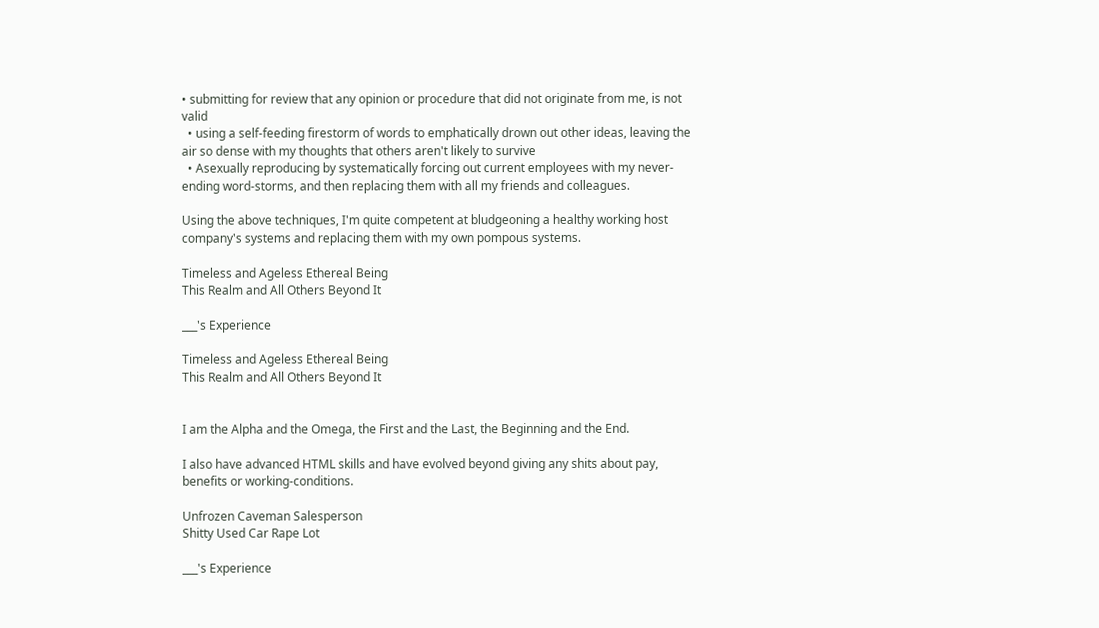• submitting for review that any opinion or procedure that did not originate from me, is not valid
  • using a self-feeding firestorm of words to emphatically drown out other ideas, leaving the air so dense with my thoughts that others aren't likely to survive
  • Asexually reproducing by systematically forcing out current employees with my never-ending word-storms, and then replacing them with all my friends and colleagues.

Using the above techniques, I'm quite competent at bludgeoning a healthy working host company's systems and replacing them with my own pompous systems.

Timeless and Ageless Ethereal Being
This Realm and All Others Beyond It

___'s Experience

Timeless and Ageless Ethereal Being
This Realm and All Others Beyond It


I am the Alpha and the Omega, the First and the Last, the Beginning and the End.

I also have advanced HTML skills and have evolved beyond giving any shits about pay, benefits or working-conditions.

Unfrozen Caveman Salesperson
Shitty Used Car Rape Lot

___'s Experience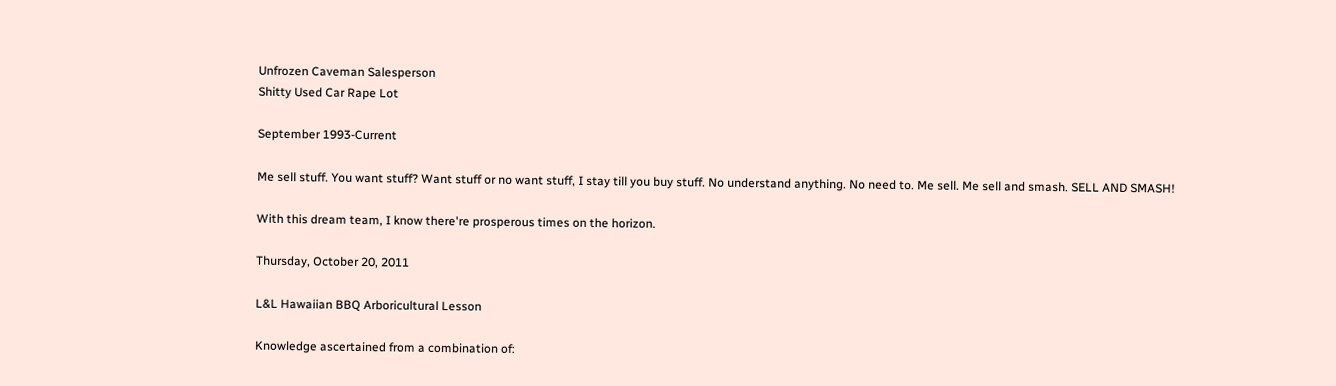Unfrozen Caveman Salesperson
Shitty Used Car Rape Lot

September 1993-Current

Me sell stuff. You want stuff? Want stuff or no want stuff, I stay till you buy stuff. No understand anything. No need to. Me sell. Me sell and smash. SELL AND SMASH!

With this dream team, I know there're prosperous times on the horizon.

Thursday, October 20, 2011

L&L Hawaiian BBQ Arboricultural Lesson

Knowledge ascertained from a combination of: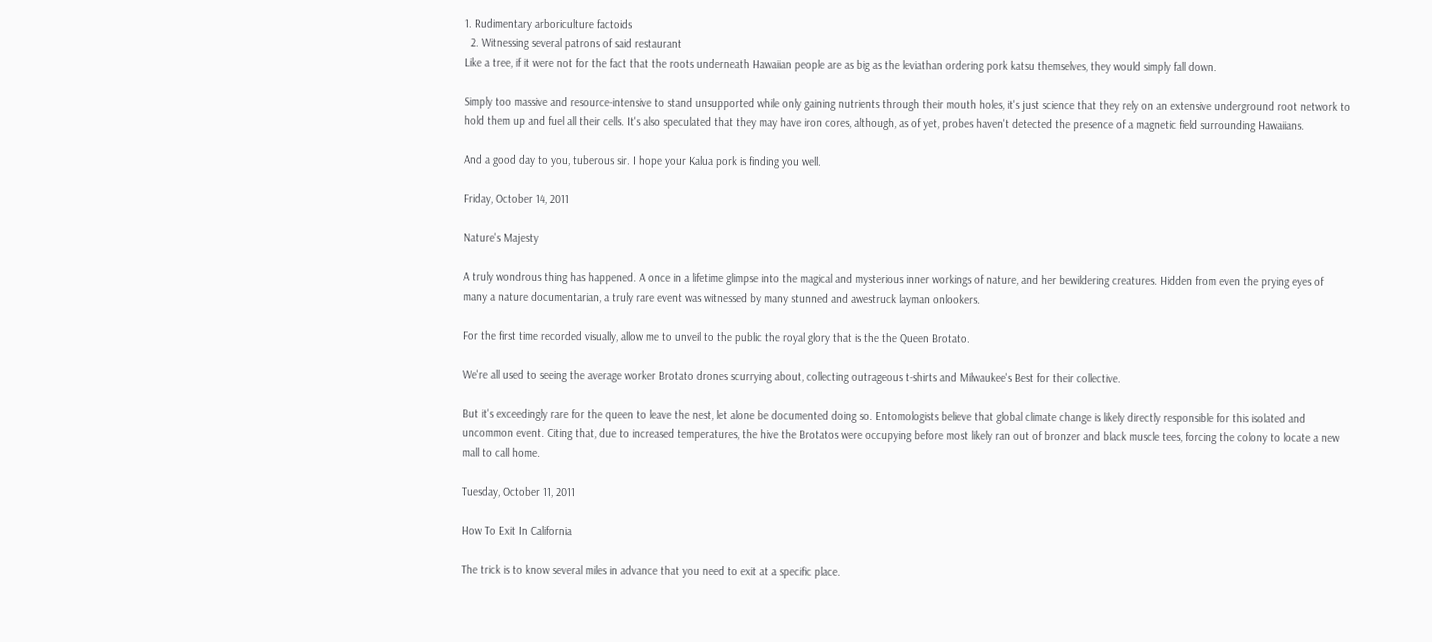1. Rudimentary arboriculture factoids
  2. Witnessing several patrons of said restaurant
Like a tree, if it were not for the fact that the roots underneath Hawaiian people are as big as the leviathan ordering pork katsu themselves, they would simply fall down.

Simply too massive and resource-intensive to stand unsupported while only gaining nutrients through their mouth holes, it's just science that they rely on an extensive underground root network to hold them up and fuel all their cells. It's also speculated that they may have iron cores, although, as of yet, probes haven't detected the presence of a magnetic field surrounding Hawaiians.

And a good day to you, tuberous sir. I hope your Kalua pork is finding you well.

Friday, October 14, 2011

Nature's Majesty

A truly wondrous thing has happened. A once in a lifetime glimpse into the magical and mysterious inner workings of nature, and her bewildering creatures. Hidden from even the prying eyes of many a nature documentarian, a truly rare event was witnessed by many stunned and awestruck layman onlookers.

For the first time recorded visually, allow me to unveil to the public the royal glory that is the the Queen Brotato.

We're all used to seeing the average worker Brotato drones scurrying about, collecting outrageous t-shirts and Milwaukee's Best for their collective.

But it's exceedingly rare for the queen to leave the nest, let alone be documented doing so. Entomologists believe that global climate change is likely directly responsible for this isolated and uncommon event. Citing that, due to increased temperatures, the hive the Brotatos were occupying before most likely ran out of bronzer and black muscle tees, forcing the colony to locate a new mall to call home.

Tuesday, October 11, 2011

How To Exit In California

The trick is to know several miles in advance that you need to exit at a specific place.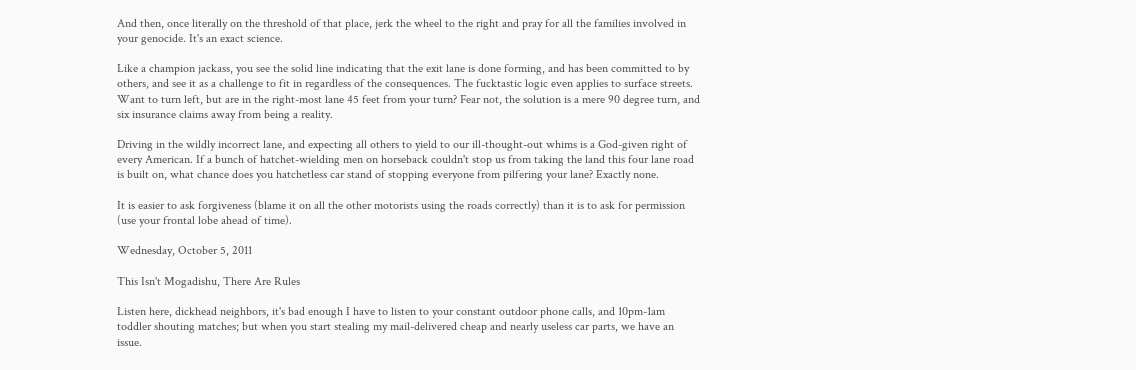And then, once literally on the threshold of that place, jerk the wheel to the right and pray for all the families involved in your genocide. It's an exact science.

Like a champion jackass, you see the solid line indicating that the exit lane is done forming, and has been committed to by others, and see it as a challenge to fit in regardless of the consequences. The fucktastic logic even applies to surface streets. Want to turn left, but are in the right-most lane 45 feet from your turn? Fear not, the solution is a mere 90 degree turn, and six insurance claims away from being a reality.

Driving in the wildly incorrect lane, and expecting all others to yield to our ill-thought-out whims is a God-given right of every American. If a bunch of hatchet-wielding men on horseback couldn't stop us from taking the land this four lane road is built on, what chance does you hatchetless car stand of stopping everyone from pilfering your lane? Exactly none.

It is easier to ask forgiveness (blame it on all the other motorists using the roads correctly) than it is to ask for permission (use your frontal lobe ahead of time).

Wednesday, October 5, 2011

This Isn't Mogadishu, There Are Rules

Listen here, dickhead neighbors, it's bad enough I have to listen to your constant outdoor phone calls, and 10pm-1am toddler shouting matches; but when you start stealing my mail-delivered cheap and nearly useless car parts, we have an issue.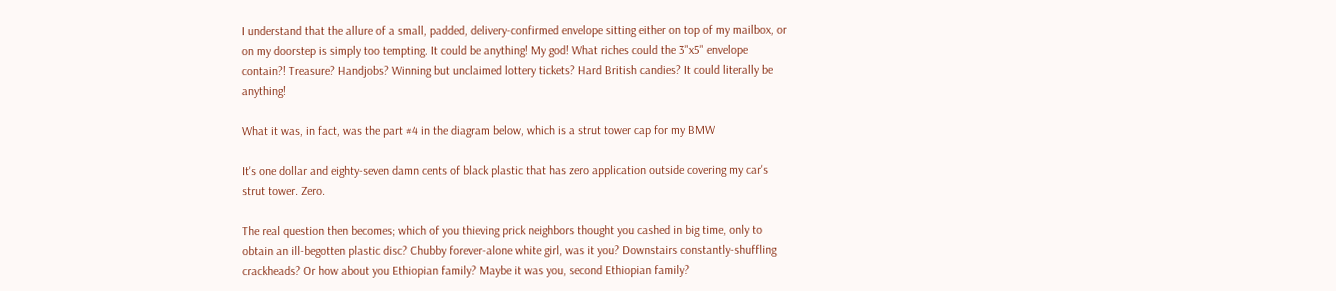I understand that the allure of a small, padded, delivery-confirmed envelope sitting either on top of my mailbox, or on my doorstep is simply too tempting. It could be anything! My god! What riches could the 3"x5" envelope contain?! Treasure? Handjobs? Winning but unclaimed lottery tickets? Hard British candies? It could literally be anything!

What it was, in fact, was the part #4 in the diagram below, which is a strut tower cap for my BMW

It's one dollar and eighty-seven damn cents of black plastic that has zero application outside covering my car's strut tower. Zero.

The real question then becomes; which of you thieving prick neighbors thought you cashed in big time, only to obtain an ill-begotten plastic disc? Chubby forever-alone white girl, was it you? Downstairs constantly-shuffling crackheads? Or how about you Ethiopian family? Maybe it was you, second Ethiopian family?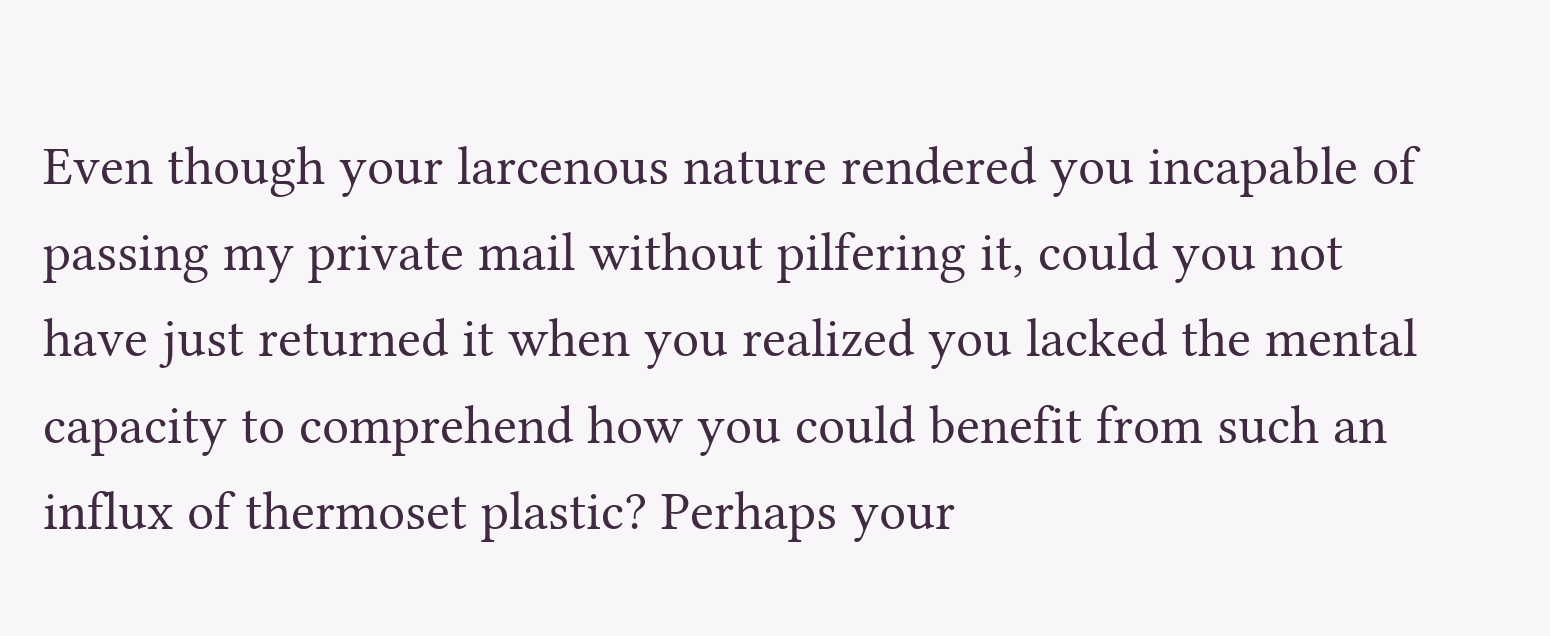Even though your larcenous nature rendered you incapable of passing my private mail without pilfering it, could you not have just returned it when you realized you lacked the mental capacity to comprehend how you could benefit from such an influx of thermoset plastic? Perhaps your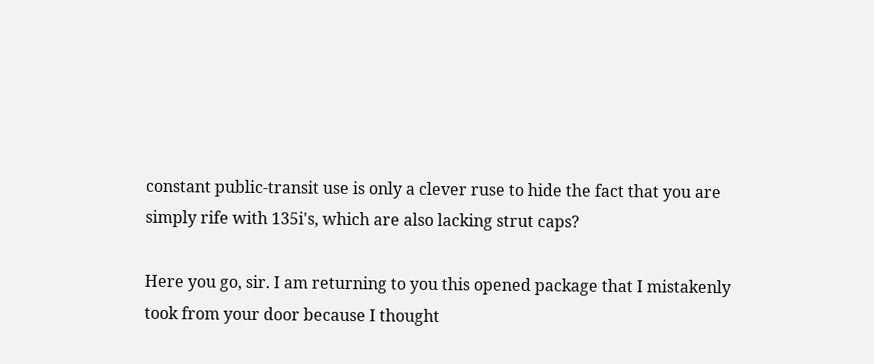constant public-transit use is only a clever ruse to hide the fact that you are simply rife with 135i's, which are also lacking strut caps?

Here you go, sir. I am returning to you this opened package that I mistakenly took from your door because I thought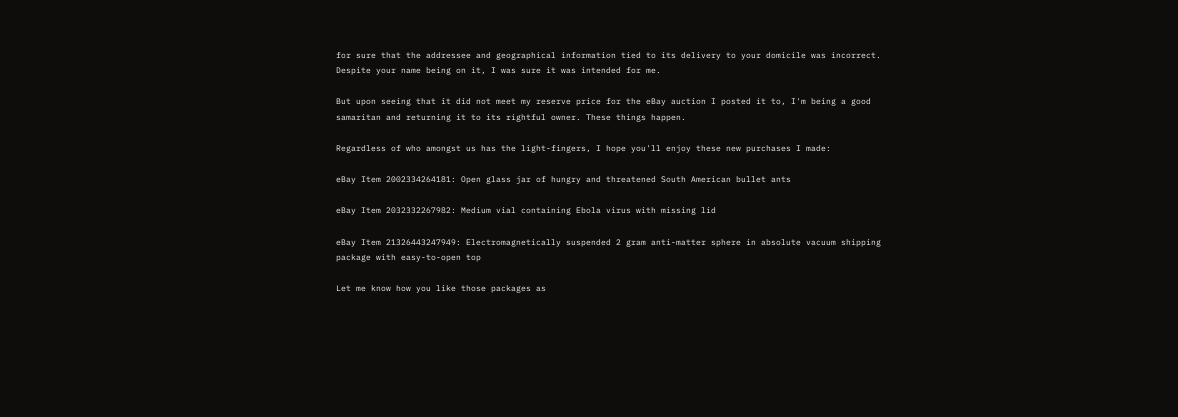for sure that the addressee and geographical information tied to its delivery to your domicile was incorrect. Despite your name being on it, I was sure it was intended for me.

But upon seeing that it did not meet my reserve price for the eBay auction I posted it to, I'm being a good samaritan and returning it to its rightful owner. These things happen.

Regardless of who amongst us has the light-fingers, I hope you'll enjoy these new purchases I made:

eBay Item 2002334264181: Open glass jar of hungry and threatened South American bullet ants

eBay Item 2032332267982: Medium vial containing Ebola virus with missing lid

eBay Item 21326443247949: Electromagnetically suspended 2 gram anti-matter sphere in absolute vacuum shipping package with easy-to-open top

Let me know how you like those packages as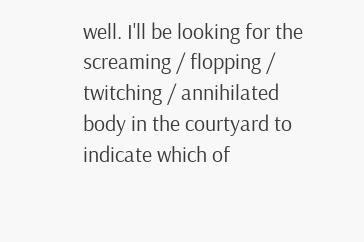well. I'll be looking for the screaming / flopping / twitching / annihilated body in the courtyard to indicate which of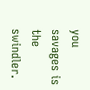you savages is the swindler.